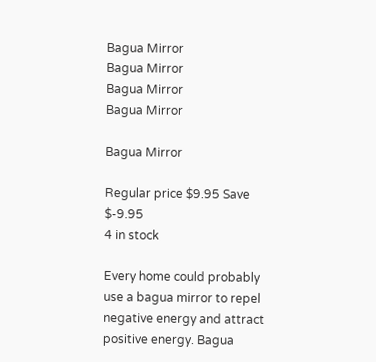Bagua Mirror
Bagua Mirror
Bagua Mirror
Bagua Mirror

Bagua Mirror

Regular price $9.95 Save $-9.95
4 in stock

Every home could probably use a bagua mirror to repel negative energy and attract positive energy. Bagua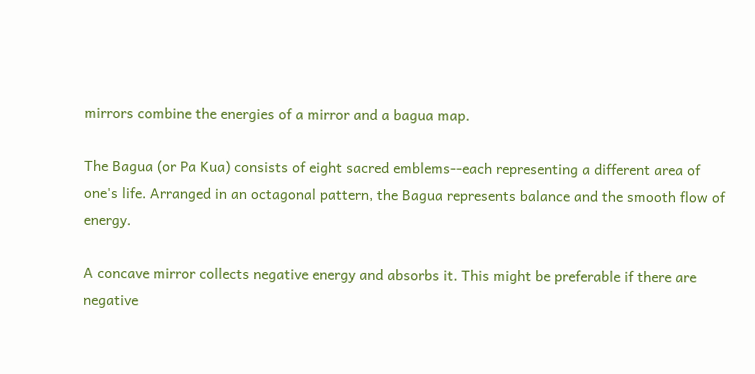mirrors combine the energies of a mirror and a bagua map.

The Bagua (or Pa Kua) consists of eight sacred emblems--each representing a different area of one's life. Arranged in an octagonal pattern, the Bagua represents balance and the smooth flow of energy.

A concave mirror collects negative energy and absorbs it. This might be preferable if there are negative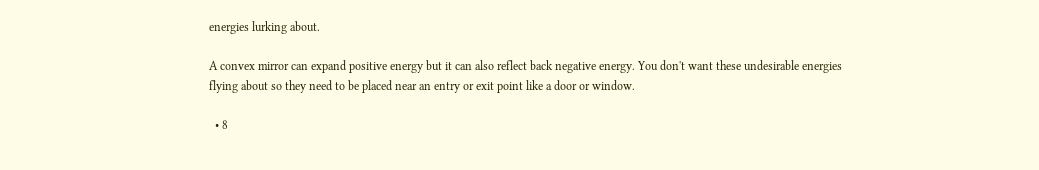energies lurking about.

A convex mirror can expand positive energy but it can also reflect back negative energy. You don't want these undesirable energies flying about so they need to be placed near an entry or exit point like a door or window.

  • 8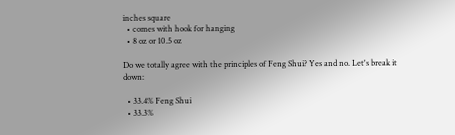inches square
  • comes with hook for hanging
  • 8 oz or 10.5 oz

Do we totally agree with the principles of Feng Shui? Yes and no. Let's break it down:

  • 33.4% Feng Shui
  • 33.3%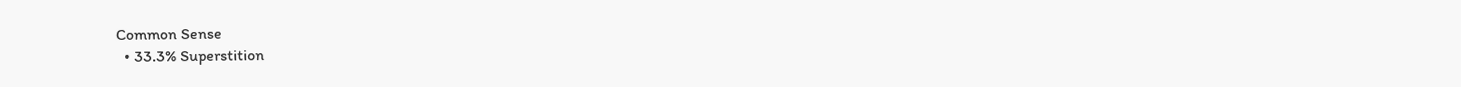Common Sense
  • 33.3% Superstition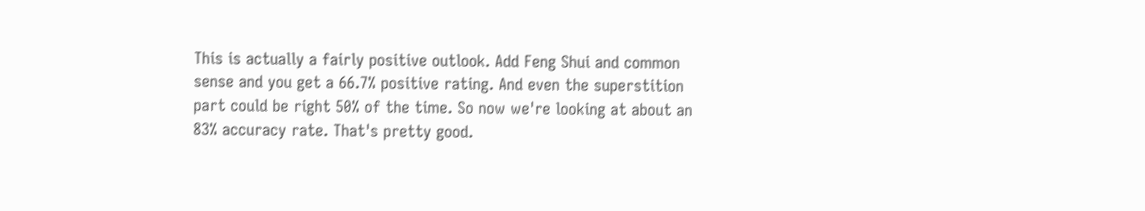This is actually a fairly positive outlook. Add Feng Shui and common sense and you get a 66.7% positive rating. And even the superstition part could be right 50% of the time. So now we're looking at about an 83% accuracy rate. That's pretty good.